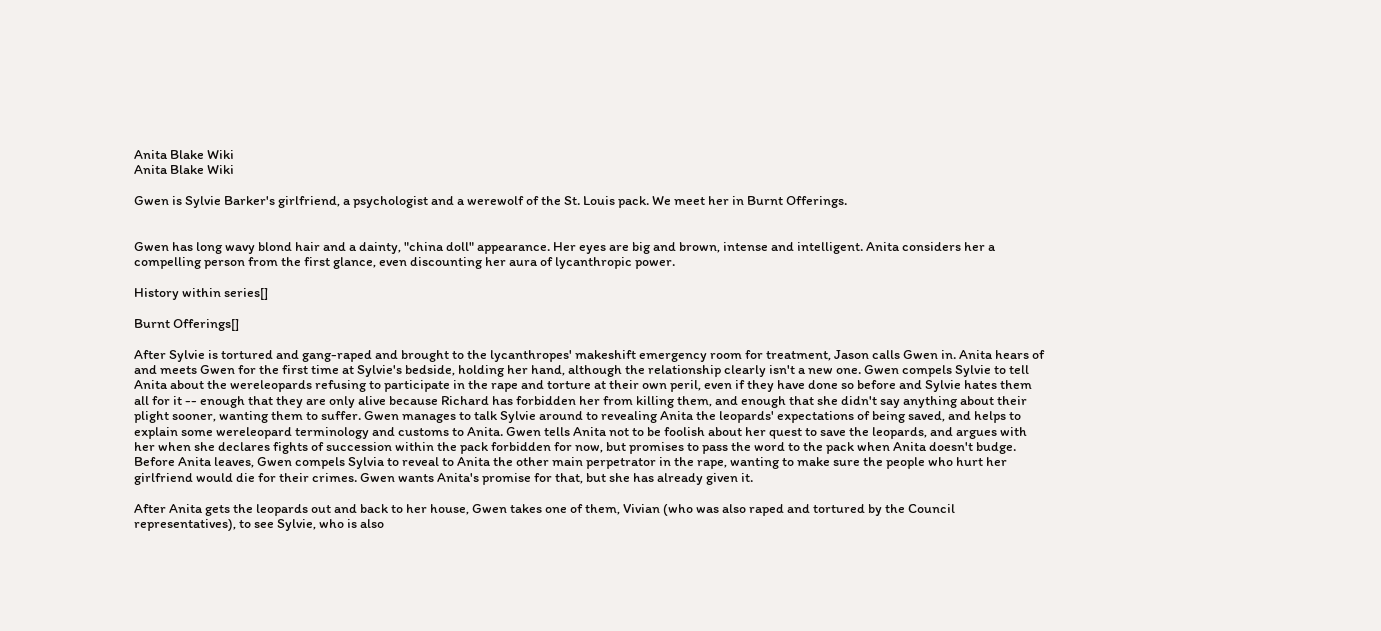Anita Blake Wiki
Anita Blake Wiki

Gwen is Sylvie Barker's girlfriend, a psychologist and a werewolf of the St. Louis pack. We meet her in Burnt Offerings.


Gwen has long wavy blond hair and a dainty, "china doll" appearance. Her eyes are big and brown, intense and intelligent. Anita considers her a compelling person from the first glance, even discounting her aura of lycanthropic power.

History within series[]

Burnt Offerings[]

After Sylvie is tortured and gang-raped and brought to the lycanthropes' makeshift emergency room for treatment, Jason calls Gwen in. Anita hears of and meets Gwen for the first time at Sylvie's bedside, holding her hand, although the relationship clearly isn't a new one. Gwen compels Sylvie to tell Anita about the wereleopards refusing to participate in the rape and torture at their own peril, even if they have done so before and Sylvie hates them all for it -- enough that they are only alive because Richard has forbidden her from killing them, and enough that she didn't say anything about their plight sooner, wanting them to suffer. Gwen manages to talk Sylvie around to revealing Anita the leopards' expectations of being saved, and helps to explain some wereleopard terminology and customs to Anita. Gwen tells Anita not to be foolish about her quest to save the leopards, and argues with her when she declares fights of succession within the pack forbidden for now, but promises to pass the word to the pack when Anita doesn't budge. Before Anita leaves, Gwen compels Sylvia to reveal to Anita the other main perpetrator in the rape, wanting to make sure the people who hurt her girlfriend would die for their crimes. Gwen wants Anita's promise for that, but she has already given it.

After Anita gets the leopards out and back to her house, Gwen takes one of them, Vivian (who was also raped and tortured by the Council representatives), to see Sylvie, who is also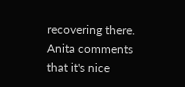recovering there. Anita comments that it's nice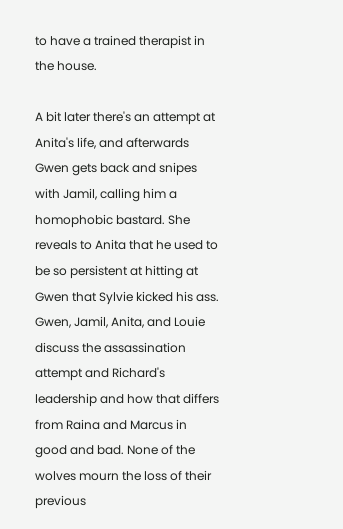to have a trained therapist in the house.

A bit later there's an attempt at Anita's life, and afterwards Gwen gets back and snipes with Jamil, calling him a homophobic bastard. She reveals to Anita that he used to be so persistent at hitting at Gwen that Sylvie kicked his ass. Gwen, Jamil, Anita, and Louie discuss the assassination attempt and Richard's leadership and how that differs from Raina and Marcus in good and bad. None of the wolves mourn the loss of their previous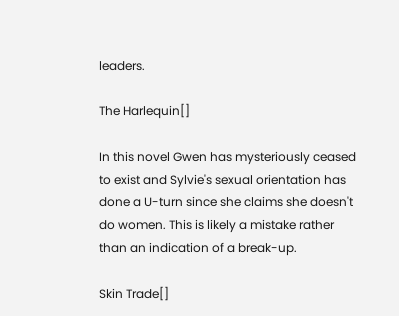leaders.

The Harlequin[]

In this novel Gwen has mysteriously ceased to exist and Sylvie's sexual orientation has done a U-turn since she claims she doesn't do women. This is likely a mistake rather than an indication of a break-up.

Skin Trade[]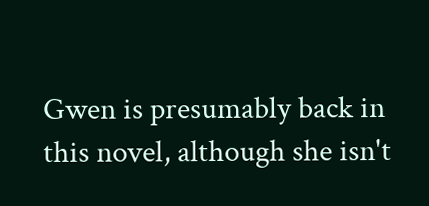Gwen is presumably back in this novel, although she isn't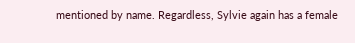mentioned by name. Regardless, Sylvie again has a female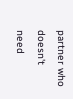partner who doesn't need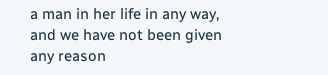a man in her life in any way, and we have not been given any reason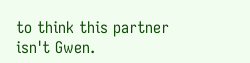to think this partner isn't Gwen.